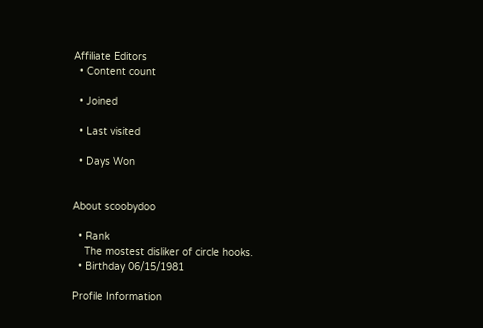Affiliate Editors
  • Content count

  • Joined

  • Last visited

  • Days Won


About scoobydoo

  • Rank
    The mostest disliker of circle hooks.
  • Birthday 06/15/1981

Profile Information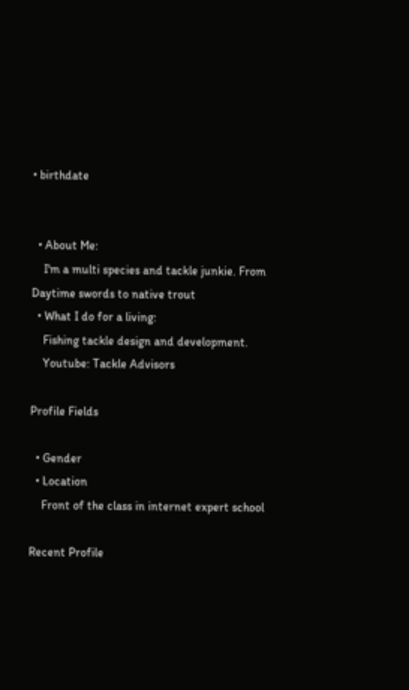• birthdate


  • About Me:
    I'm a multi species and tackle junkie. From Daytime swords to native trout
  • What I do for a living:
    Fishing tackle design and development.
    Youtube: Tackle Advisors

Profile Fields

  • Gender
  • Location
    Front of the class in internet expert school

Recent Profile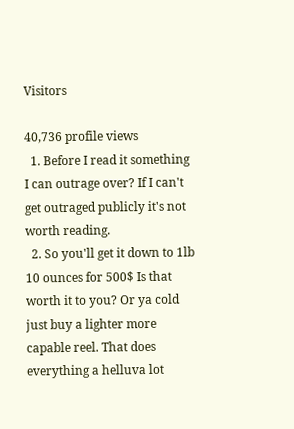Visitors

40,736 profile views
  1. Before I read it something I can outrage over? If I can't get outraged publicly it's not worth reading.
  2. So you'll get it down to 1lb 10 ounces for 500$ Is that worth it to you? Or ya cold just buy a lighter more capable reel. That does everything a helluva lot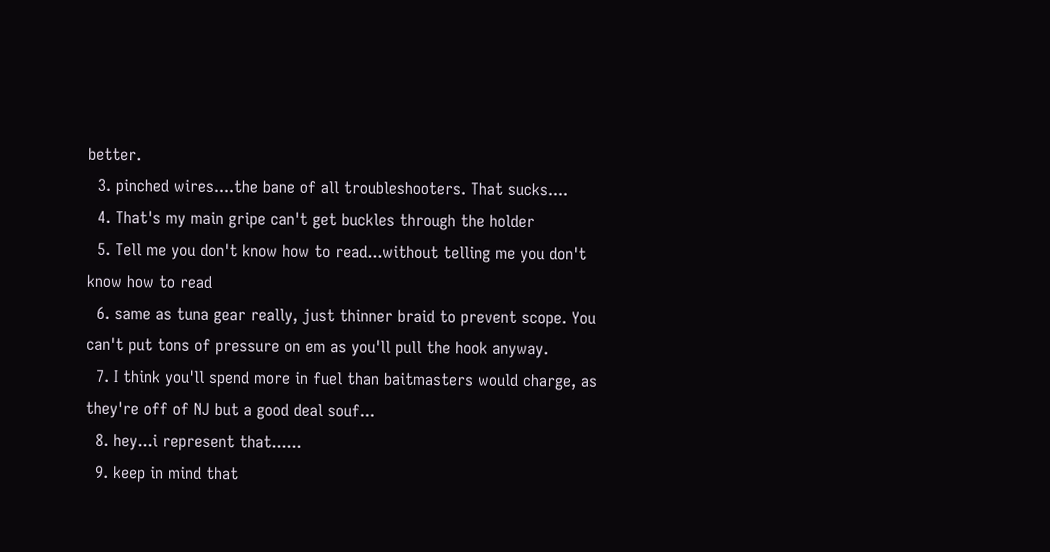better.
  3. pinched wires....the bane of all troubleshooters. That sucks....
  4. That's my main gripe can't get buckles through the holder
  5. Tell me you don't know how to read...without telling me you don't know how to read
  6. same as tuna gear really, just thinner braid to prevent scope. You can't put tons of pressure on em as you'll pull the hook anyway.
  7. I think you'll spend more in fuel than baitmasters would charge, as they're off of NJ but a good deal souf...
  8. hey...i represent that......
  9. keep in mind that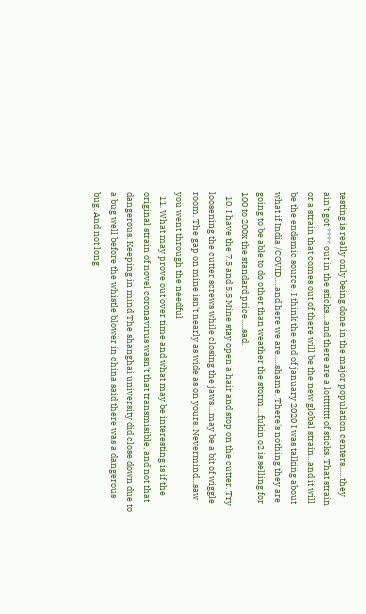testing is really only being done in the major population centers......they ain't got **** out in the sticks....and there are a lotttttttt of sticks. That strain or a strain that comes out of there will be the new global strain...and it will be the endemic source. I think the end of january 2020 I was talking about what if India /COVID.....and here we are.....shame. There's nothing they are going to be able to do other than weather the storm....fukin o2 is selling for 100 to 200x the standard price.....sad.
  10. I have the 7.5 and 5.5 Mine stay open a hair and stop on the cutter. Try loosening the cutter screws while closing the jaws....may be a bit of wiggle room. The gap on mine isn't nearly as wide as on yours. Nevermind...saw you went through the needful
  11. What may prove out over time and what may be interesting is if the original strain of novel coronavirus wasn't that transmisible, and not that dangerous. Keeping in mind The shanghai university did close down due to a bug well before the whistle blower in china said there was a dangerous bug. And not long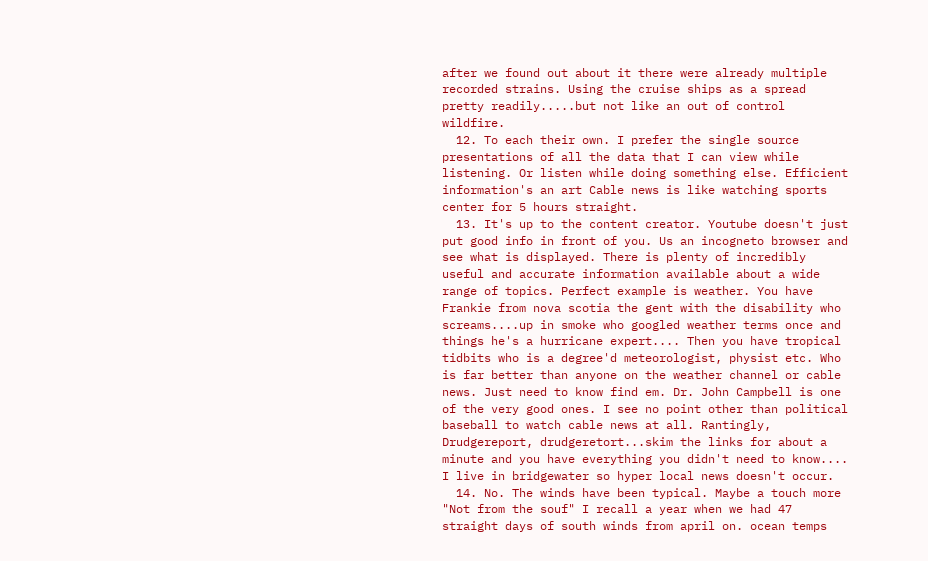after we found out about it there were already multiple recorded strains. Using the cruise ships as a spread pretty readily.....but not like an out of control wildfire.
  12. To each their own. I prefer the single source presentations of all the data that I can view while listening. Or listen while doing something else. Efficient information's an art Cable news is like watching sports center for 5 hours straight.
  13. It's up to the content creator. Youtube doesn't just put good info in front of you. Us an incogneto browser and see what is displayed. There is plenty of incredibly useful and accurate information available about a wide range of topics. Perfect example is weather. You have Frankie from nova scotia the gent with the disability who screams....up in smoke who googled weather terms once and things he's a hurricane expert.... Then you have tropical tidbits who is a degree'd meteorologist, physist etc. Who is far better than anyone on the weather channel or cable news. Just need to know find em. Dr. John Campbell is one of the very good ones. I see no point other than political baseball to watch cable news at all. Rantingly, Drudgereport, drudgeretort...skim the links for about a minute and you have everything you didn't need to know.... I live in bridgewater so hyper local news doesn't occur.
  14. No. The winds have been typical. Maybe a touch more "Not from the souf" I recall a year when we had 47 straight days of south winds from april on. ocean temps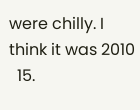were chilly. I think it was 2010
  15.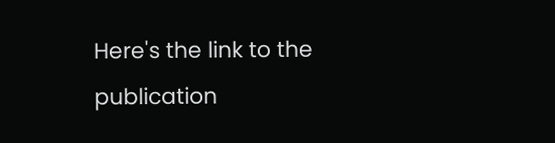Here's the link to the publication